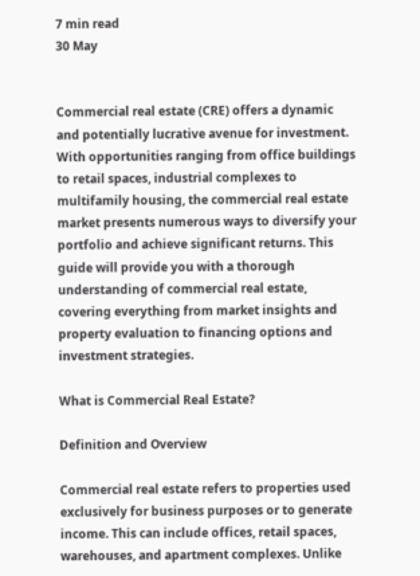7 min read
30 May


Commercial real estate (CRE) offers a dynamic and potentially lucrative avenue for investment. With opportunities ranging from office buildings to retail spaces, industrial complexes to multifamily housing, the commercial real estate market presents numerous ways to diversify your portfolio and achieve significant returns. This guide will provide you with a thorough understanding of commercial real estate, covering everything from market insights and property evaluation to financing options and investment strategies.

What is Commercial Real Estate?

Definition and Overview

Commercial real estate refers to properties used exclusively for business purposes or to generate income. This can include offices, retail spaces, warehouses, and apartment complexes. Unlike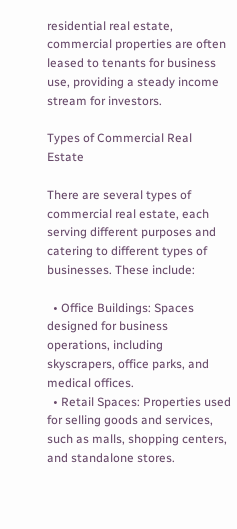residential real estate, commercial properties are often leased to tenants for business use, providing a steady income stream for investors.

Types of Commercial Real Estate

There are several types of commercial real estate, each serving different purposes and catering to different types of businesses. These include:

  • Office Buildings: Spaces designed for business operations, including skyscrapers, office parks, and medical offices.
  • Retail Spaces: Properties used for selling goods and services, such as malls, shopping centers, and standalone stores.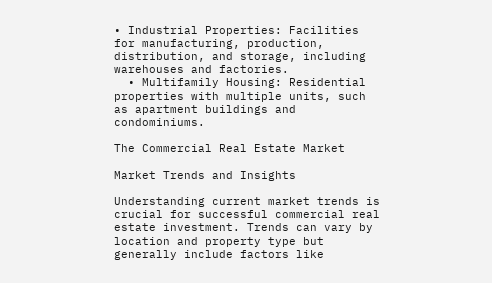• Industrial Properties: Facilities for manufacturing, production, distribution, and storage, including warehouses and factories.
  • Multifamily Housing: Residential properties with multiple units, such as apartment buildings and condominiums.

The Commercial Real Estate Market

Market Trends and Insights

Understanding current market trends is crucial for successful commercial real estate investment. Trends can vary by location and property type but generally include factors like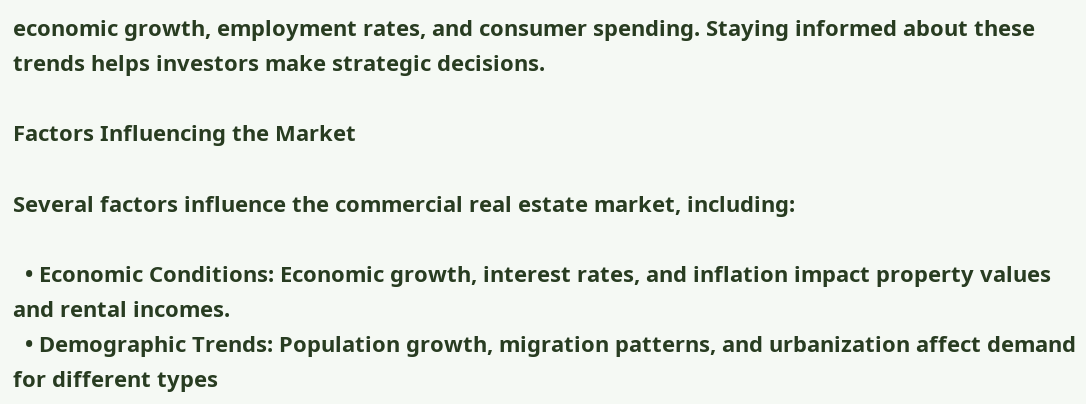economic growth, employment rates, and consumer spending. Staying informed about these trends helps investors make strategic decisions.

Factors Influencing the Market

Several factors influence the commercial real estate market, including:

  • Economic Conditions: Economic growth, interest rates, and inflation impact property values and rental incomes.
  • Demographic Trends: Population growth, migration patterns, and urbanization affect demand for different types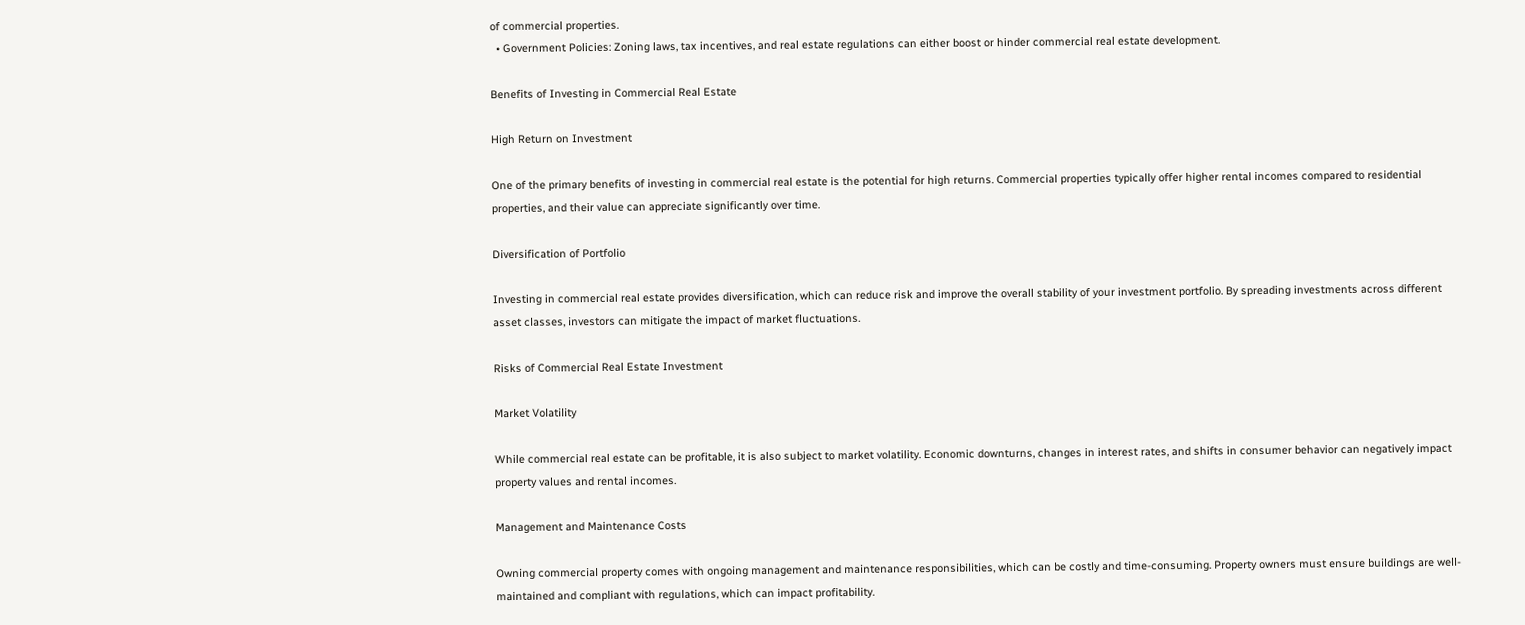of commercial properties.
  • Government Policies: Zoning laws, tax incentives, and real estate regulations can either boost or hinder commercial real estate development.

Benefits of Investing in Commercial Real Estate

High Return on Investment

One of the primary benefits of investing in commercial real estate is the potential for high returns. Commercial properties typically offer higher rental incomes compared to residential properties, and their value can appreciate significantly over time.

Diversification of Portfolio

Investing in commercial real estate provides diversification, which can reduce risk and improve the overall stability of your investment portfolio. By spreading investments across different asset classes, investors can mitigate the impact of market fluctuations.

Risks of Commercial Real Estate Investment

Market Volatility

While commercial real estate can be profitable, it is also subject to market volatility. Economic downturns, changes in interest rates, and shifts in consumer behavior can negatively impact property values and rental incomes.

Management and Maintenance Costs

Owning commercial property comes with ongoing management and maintenance responsibilities, which can be costly and time-consuming. Property owners must ensure buildings are well-maintained and compliant with regulations, which can impact profitability.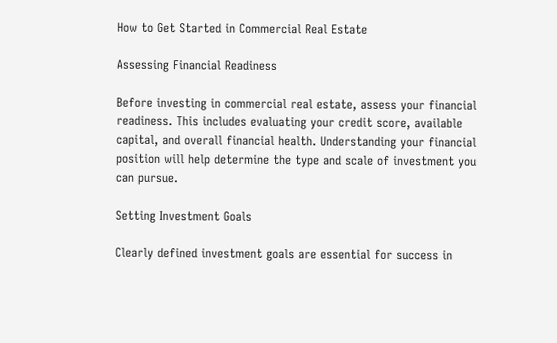How to Get Started in Commercial Real Estate

Assessing Financial Readiness

Before investing in commercial real estate, assess your financial readiness. This includes evaluating your credit score, available capital, and overall financial health. Understanding your financial position will help determine the type and scale of investment you can pursue.

Setting Investment Goals

Clearly defined investment goals are essential for success in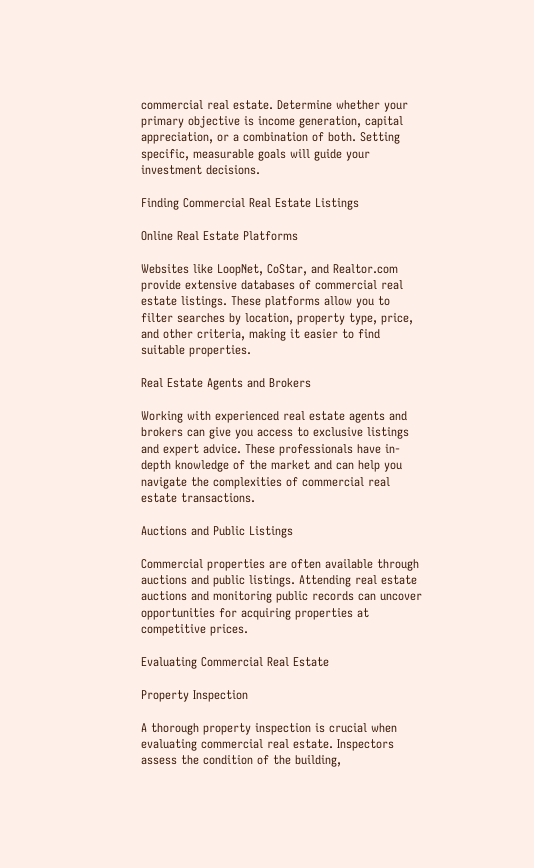commercial real estate. Determine whether your primary objective is income generation, capital appreciation, or a combination of both. Setting specific, measurable goals will guide your investment decisions.

Finding Commercial Real Estate Listings

Online Real Estate Platforms

Websites like LoopNet, CoStar, and Realtor.com provide extensive databases of commercial real estate listings. These platforms allow you to filter searches by location, property type, price, and other criteria, making it easier to find suitable properties.

Real Estate Agents and Brokers

Working with experienced real estate agents and brokers can give you access to exclusive listings and expert advice. These professionals have in-depth knowledge of the market and can help you navigate the complexities of commercial real estate transactions.

Auctions and Public Listings

Commercial properties are often available through auctions and public listings. Attending real estate auctions and monitoring public records can uncover opportunities for acquiring properties at competitive prices.

Evaluating Commercial Real Estate

Property Inspection

A thorough property inspection is crucial when evaluating commercial real estate. Inspectors assess the condition of the building,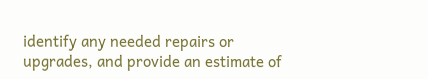identify any needed repairs or upgrades, and provide an estimate of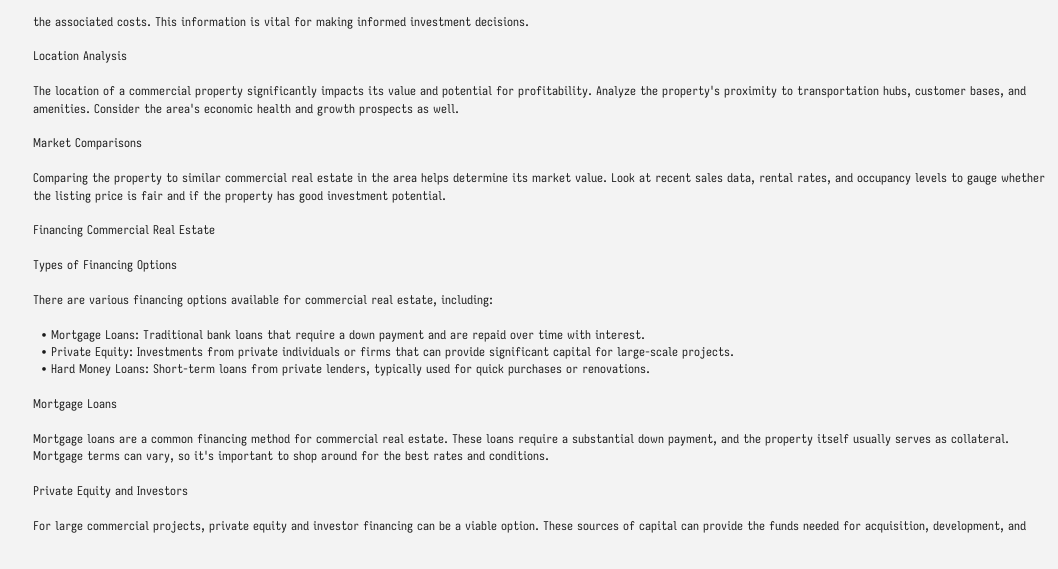the associated costs. This information is vital for making informed investment decisions.

Location Analysis

The location of a commercial property significantly impacts its value and potential for profitability. Analyze the property's proximity to transportation hubs, customer bases, and amenities. Consider the area's economic health and growth prospects as well.

Market Comparisons

Comparing the property to similar commercial real estate in the area helps determine its market value. Look at recent sales data, rental rates, and occupancy levels to gauge whether the listing price is fair and if the property has good investment potential.

Financing Commercial Real Estate

Types of Financing Options

There are various financing options available for commercial real estate, including:

  • Mortgage Loans: Traditional bank loans that require a down payment and are repaid over time with interest.
  • Private Equity: Investments from private individuals or firms that can provide significant capital for large-scale projects.
  • Hard Money Loans: Short-term loans from private lenders, typically used for quick purchases or renovations.

Mortgage Loans

Mortgage loans are a common financing method for commercial real estate. These loans require a substantial down payment, and the property itself usually serves as collateral. Mortgage terms can vary, so it's important to shop around for the best rates and conditions.

Private Equity and Investors

For large commercial projects, private equity and investor financing can be a viable option. These sources of capital can provide the funds needed for acquisition, development, and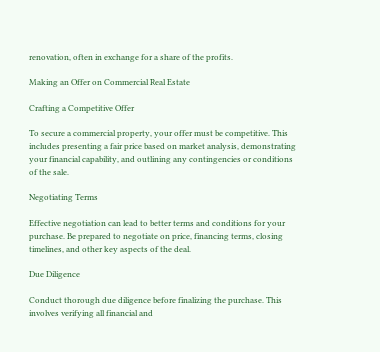renovation, often in exchange for a share of the profits.

Making an Offer on Commercial Real Estate

Crafting a Competitive Offer

To secure a commercial property, your offer must be competitive. This includes presenting a fair price based on market analysis, demonstrating your financial capability, and outlining any contingencies or conditions of the sale.

Negotiating Terms

Effective negotiation can lead to better terms and conditions for your purchase. Be prepared to negotiate on price, financing terms, closing timelines, and other key aspects of the deal.

Due Diligence

Conduct thorough due diligence before finalizing the purchase. This involves verifying all financial and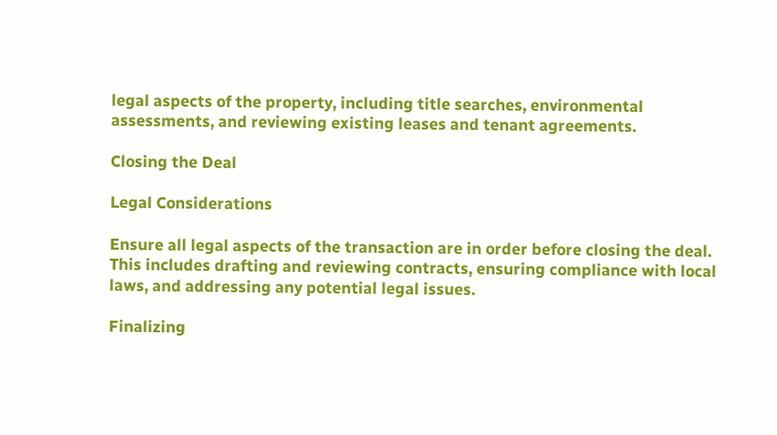legal aspects of the property, including title searches, environmental assessments, and reviewing existing leases and tenant agreements.

Closing the Deal

Legal Considerations

Ensure all legal aspects of the transaction are in order before closing the deal. This includes drafting and reviewing contracts, ensuring compliance with local laws, and addressing any potential legal issues.

Finalizing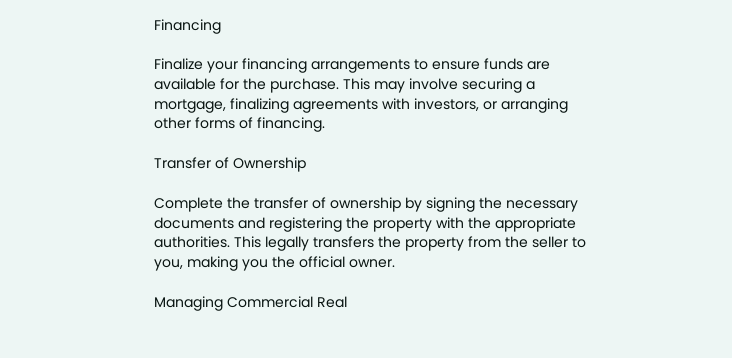Financing

Finalize your financing arrangements to ensure funds are available for the purchase. This may involve securing a mortgage, finalizing agreements with investors, or arranging other forms of financing.

Transfer of Ownership

Complete the transfer of ownership by signing the necessary documents and registering the property with the appropriate authorities. This legally transfers the property from the seller to you, making you the official owner.

Managing Commercial Real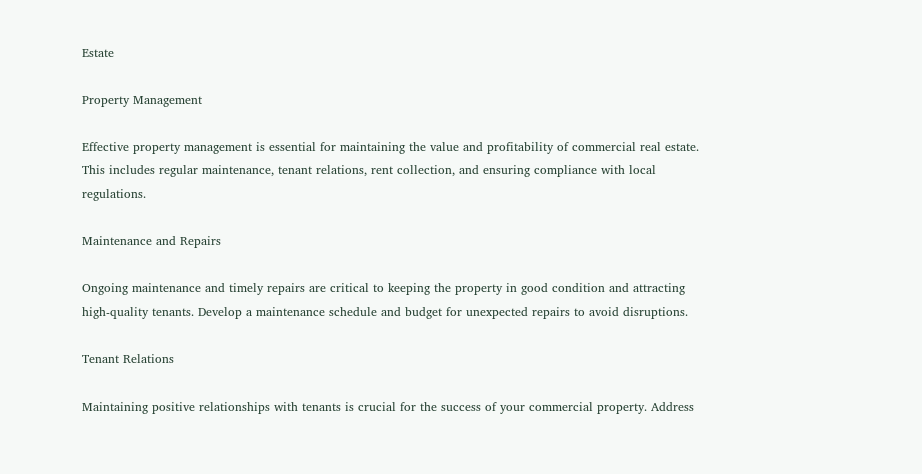Estate

Property Management

Effective property management is essential for maintaining the value and profitability of commercial real estate. This includes regular maintenance, tenant relations, rent collection, and ensuring compliance with local regulations.

Maintenance and Repairs

Ongoing maintenance and timely repairs are critical to keeping the property in good condition and attracting high-quality tenants. Develop a maintenance schedule and budget for unexpected repairs to avoid disruptions.

Tenant Relations

Maintaining positive relationships with tenants is crucial for the success of your commercial property. Address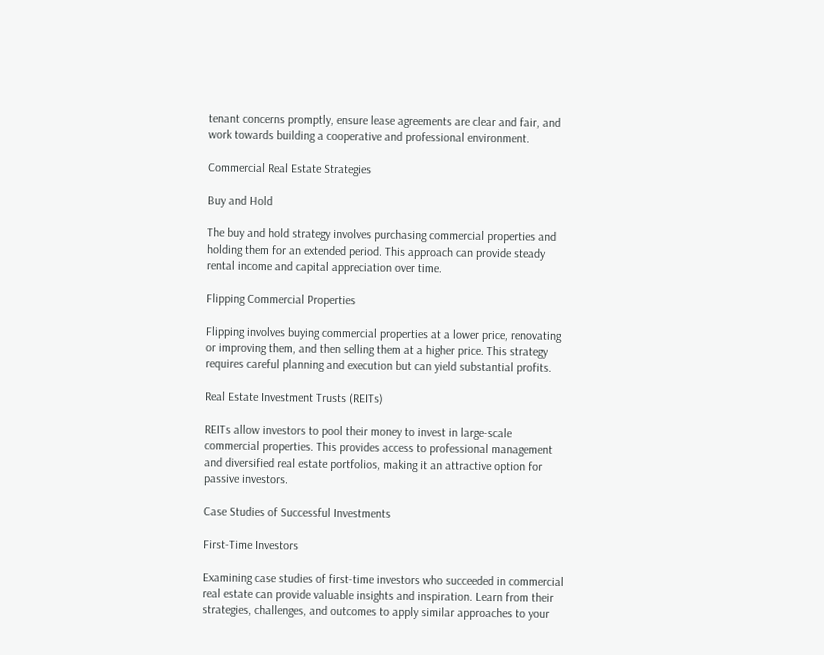tenant concerns promptly, ensure lease agreements are clear and fair, and work towards building a cooperative and professional environment.

Commercial Real Estate Strategies

Buy and Hold

The buy and hold strategy involves purchasing commercial properties and holding them for an extended period. This approach can provide steady rental income and capital appreciation over time.

Flipping Commercial Properties

Flipping involves buying commercial properties at a lower price, renovating or improving them, and then selling them at a higher price. This strategy requires careful planning and execution but can yield substantial profits.

Real Estate Investment Trusts (REITs)

REITs allow investors to pool their money to invest in large-scale commercial properties. This provides access to professional management and diversified real estate portfolios, making it an attractive option for passive investors.

Case Studies of Successful Investments

First-Time Investors

Examining case studies of first-time investors who succeeded in commercial real estate can provide valuable insights and inspiration. Learn from their strategies, challenges, and outcomes to apply similar approaches to your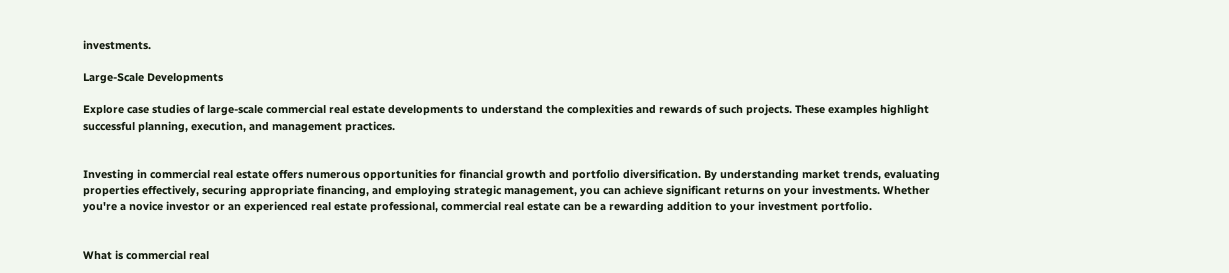investments.

Large-Scale Developments

Explore case studies of large-scale commercial real estate developments to understand the complexities and rewards of such projects. These examples highlight successful planning, execution, and management practices.


Investing in commercial real estate offers numerous opportunities for financial growth and portfolio diversification. By understanding market trends, evaluating properties effectively, securing appropriate financing, and employing strategic management, you can achieve significant returns on your investments. Whether you're a novice investor or an experienced real estate professional, commercial real estate can be a rewarding addition to your investment portfolio.


What is commercial real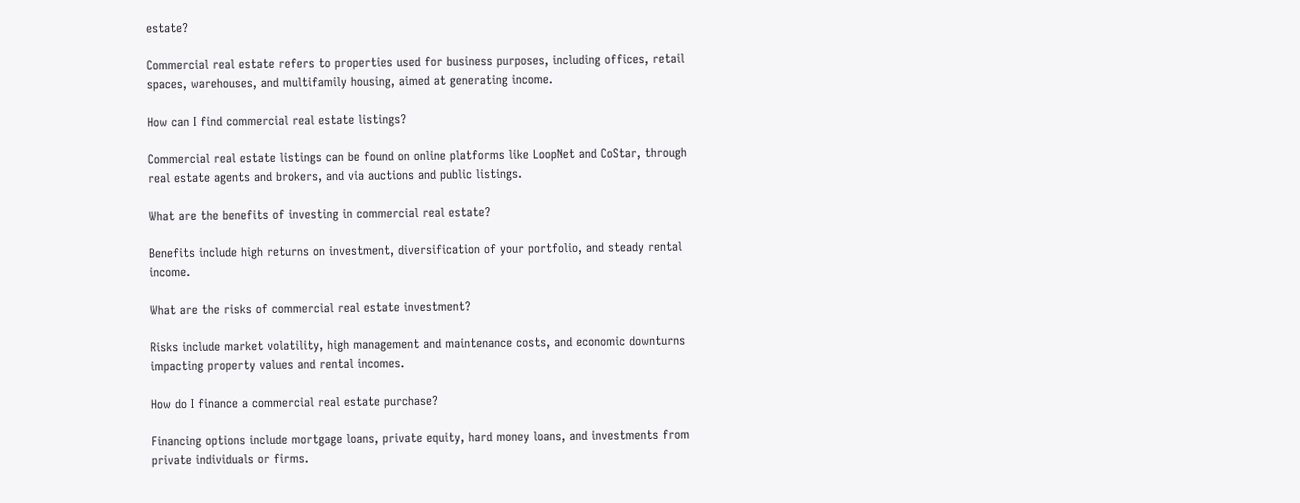estate?

Commercial real estate refers to properties used for business purposes, including offices, retail spaces, warehouses, and multifamily housing, aimed at generating income.

How can I find commercial real estate listings?

Commercial real estate listings can be found on online platforms like LoopNet and CoStar, through real estate agents and brokers, and via auctions and public listings.

What are the benefits of investing in commercial real estate?

Benefits include high returns on investment, diversification of your portfolio, and steady rental income.

What are the risks of commercial real estate investment?

Risks include market volatility, high management and maintenance costs, and economic downturns impacting property values and rental incomes.

How do I finance a commercial real estate purchase?

Financing options include mortgage loans, private equity, hard money loans, and investments from private individuals or firms.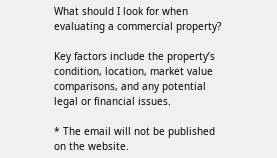What should I look for when evaluating a commercial property?

Key factors include the property’s condition, location, market value comparisons, and any potential legal or financial issues.

* The email will not be published on the website.